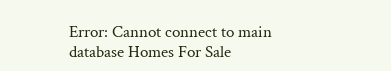Error: Cannot connect to main database Homes For Sale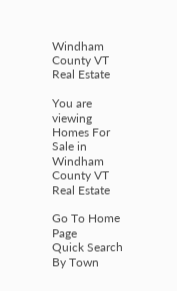Windham County VT Real Estate

You are viewing Homes For Sale in Windham County VT Real Estate

Go To Home Page
Quick Search By Town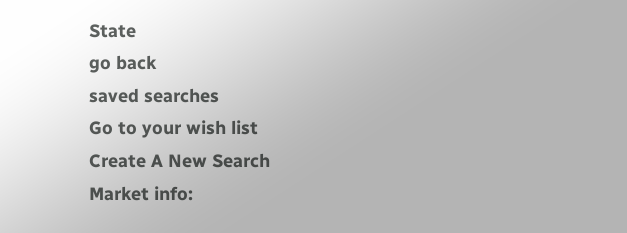State
go back
saved searches
Go to your wish list
Create A New Search
Market info: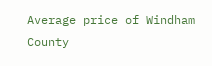Average price of Windham County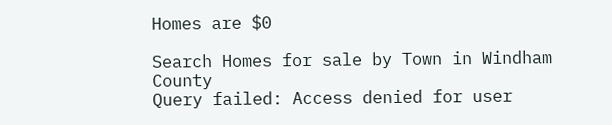Homes are $0

Search Homes for sale by Town in Windham County
Query failed: Access denied for user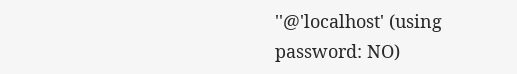''@'localhost' (using password: NO)